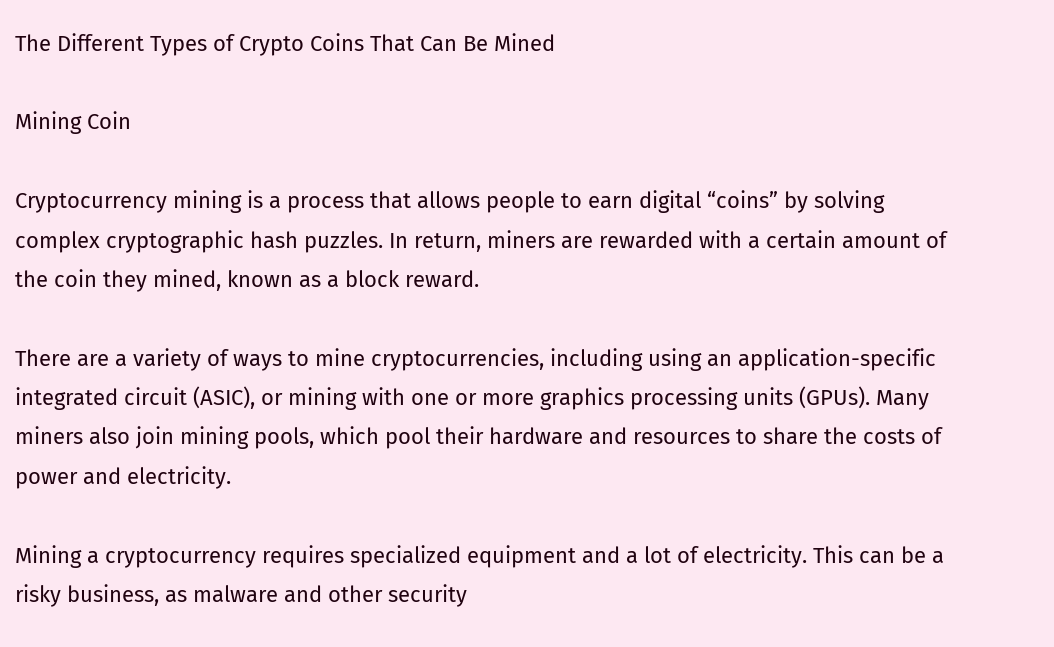The Different Types of Crypto Coins That Can Be Mined

Mining Coin

Cryptocurrency mining is a process that allows people to earn digital “coins” by solving complex cryptographic hash puzzles. In return, miners are rewarded with a certain amount of the coin they mined, known as a block reward.

There are a variety of ways to mine cryptocurrencies, including using an application-specific integrated circuit (ASIC), or mining with one or more graphics processing units (GPUs). Many miners also join mining pools, which pool their hardware and resources to share the costs of power and electricity.

Mining a cryptocurrency requires specialized equipment and a lot of electricity. This can be a risky business, as malware and other security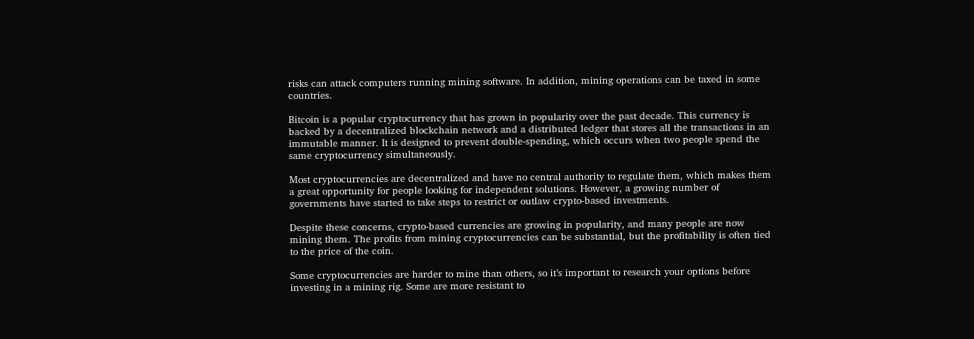risks can attack computers running mining software. In addition, mining operations can be taxed in some countries.

Bitcoin is a popular cryptocurrency that has grown in popularity over the past decade. This currency is backed by a decentralized blockchain network and a distributed ledger that stores all the transactions in an immutable manner. It is designed to prevent double-spending, which occurs when two people spend the same cryptocurrency simultaneously.

Most cryptocurrencies are decentralized and have no central authority to regulate them, which makes them a great opportunity for people looking for independent solutions. However, a growing number of governments have started to take steps to restrict or outlaw crypto-based investments.

Despite these concerns, crypto-based currencies are growing in popularity, and many people are now mining them. The profits from mining cryptocurrencies can be substantial, but the profitability is often tied to the price of the coin.

Some cryptocurrencies are harder to mine than others, so it’s important to research your options before investing in a mining rig. Some are more resistant to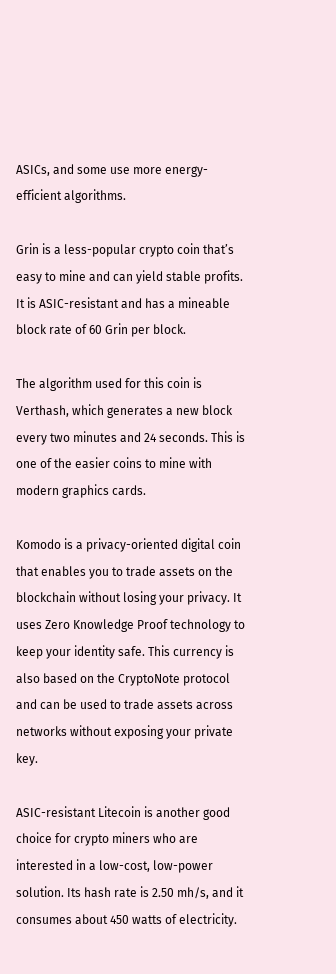ASICs, and some use more energy-efficient algorithms.

Grin is a less-popular crypto coin that’s easy to mine and can yield stable profits. It is ASIC-resistant and has a mineable block rate of 60 Grin per block.

The algorithm used for this coin is Verthash, which generates a new block every two minutes and 24 seconds. This is one of the easier coins to mine with modern graphics cards.

Komodo is a privacy-oriented digital coin that enables you to trade assets on the blockchain without losing your privacy. It uses Zero Knowledge Proof technology to keep your identity safe. This currency is also based on the CryptoNote protocol and can be used to trade assets across networks without exposing your private key.

ASIC-resistant Litecoin is another good choice for crypto miners who are interested in a low-cost, low-power solution. Its hash rate is 2.50 mh/s, and it consumes about 450 watts of electricity.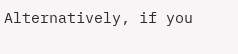Alternatively, if you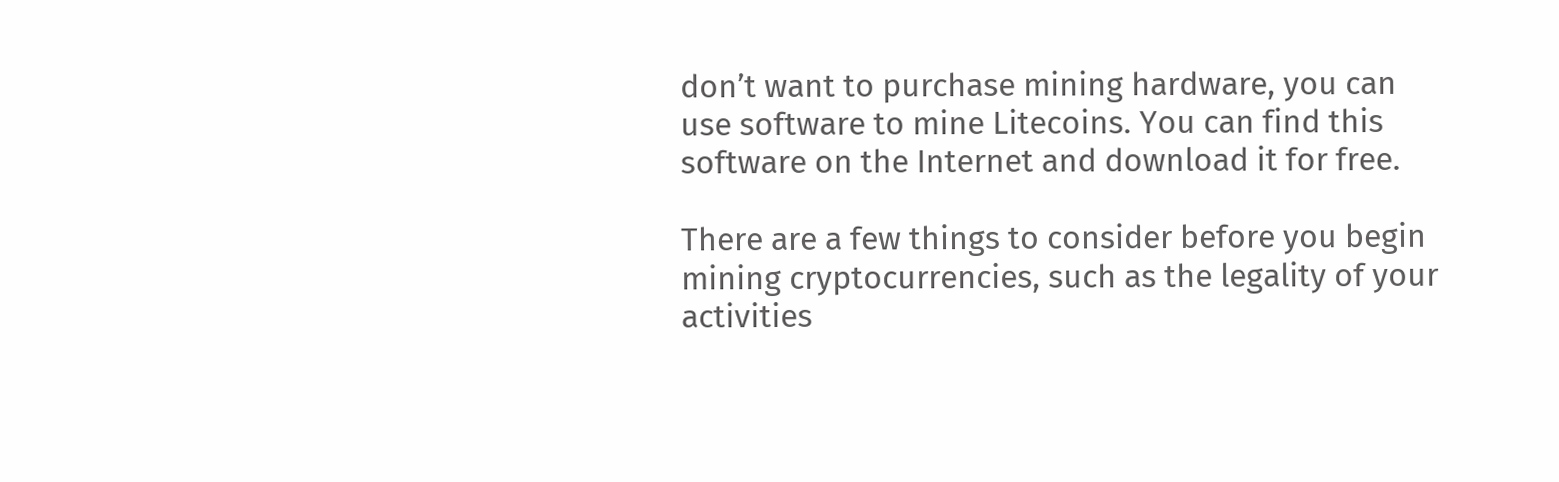don’t want to purchase mining hardware, you can use software to mine Litecoins. You can find this software on the Internet and download it for free.

There are a few things to consider before you begin mining cryptocurrencies, such as the legality of your activities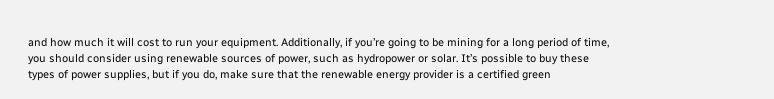and how much it will cost to run your equipment. Additionally, if you’re going to be mining for a long period of time, you should consider using renewable sources of power, such as hydropower or solar. It’s possible to buy these types of power supplies, but if you do, make sure that the renewable energy provider is a certified green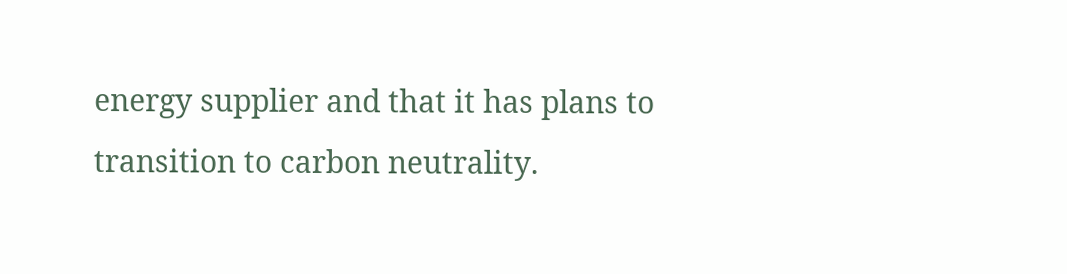energy supplier and that it has plans to transition to carbon neutrality.